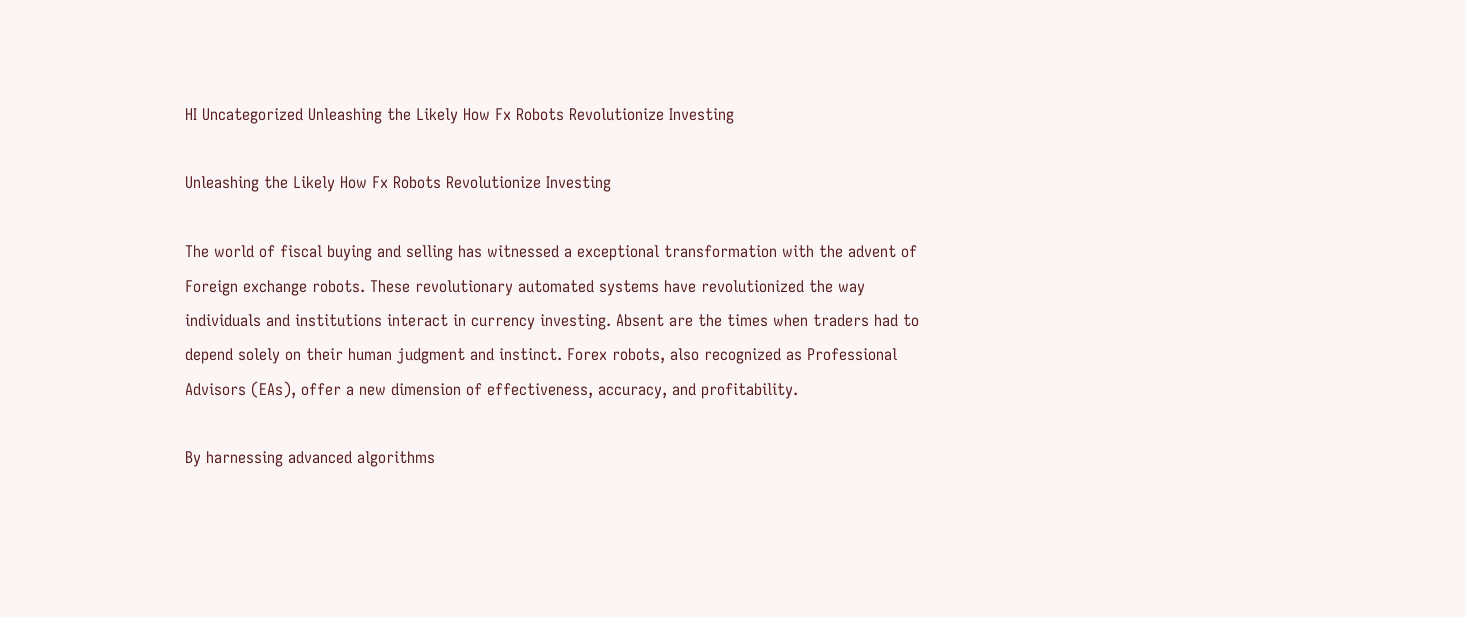HI Uncategorized Unleashing the Likely How Fx Robots Revolutionize Investing

Unleashing the Likely How Fx Robots Revolutionize Investing

The world of fiscal buying and selling has witnessed a exceptional transformation with the advent of Foreign exchange robots. These revolutionary automated systems have revolutionized the way individuals and institutions interact in currency investing. Absent are the times when traders had to depend solely on their human judgment and instinct. Forex robots, also recognized as Professional Advisors (EAs), offer a new dimension of effectiveness, accuracy, and profitability.

By harnessing advanced algorithms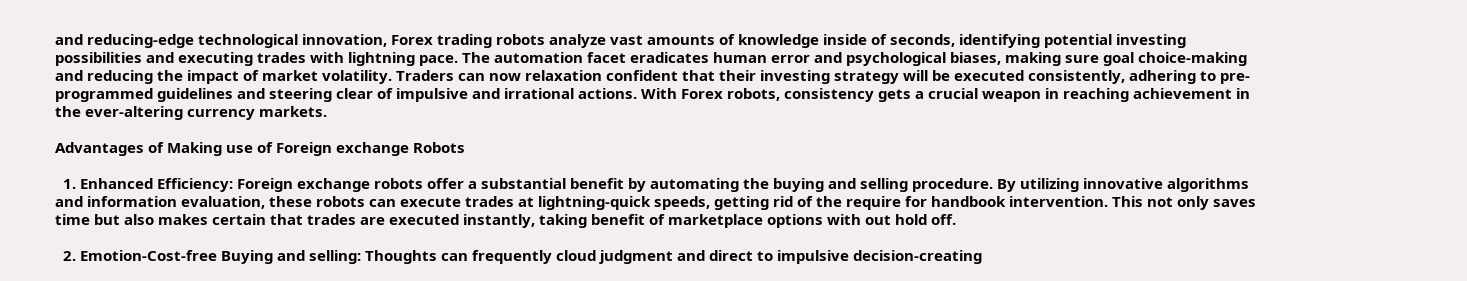and reducing-edge technological innovation, Forex trading robots analyze vast amounts of knowledge inside of seconds, identifying potential investing possibilities and executing trades with lightning pace. The automation facet eradicates human error and psychological biases, making sure goal choice-making and reducing the impact of market volatility. Traders can now relaxation confident that their investing strategy will be executed consistently, adhering to pre-programmed guidelines and steering clear of impulsive and irrational actions. With Forex robots, consistency gets a crucial weapon in reaching achievement in the ever-altering currency markets.

Advantages of Making use of Foreign exchange Robots

  1. Enhanced Efficiency: Foreign exchange robots offer a substantial benefit by automating the buying and selling procedure. By utilizing innovative algorithms and information evaluation, these robots can execute trades at lightning-quick speeds, getting rid of the require for handbook intervention. This not only saves time but also makes certain that trades are executed instantly, taking benefit of marketplace options with out hold off.

  2. Emotion-Cost-free Buying and selling: Thoughts can frequently cloud judgment and direct to impulsive decision-creating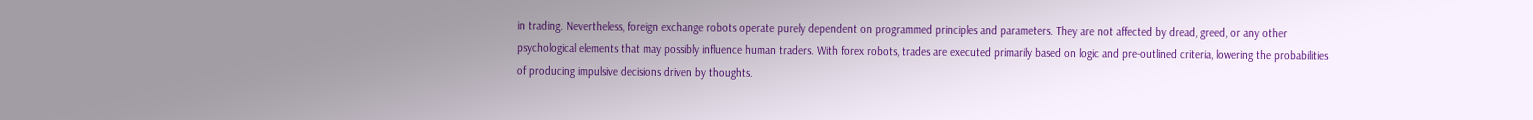in trading. Nevertheless, foreign exchange robots operate purely dependent on programmed principles and parameters. They are not affected by dread, greed, or any other psychological elements that may possibly influence human traders. With forex robots, trades are executed primarily based on logic and pre-outlined criteria, lowering the probabilities of producing impulsive decisions driven by thoughts.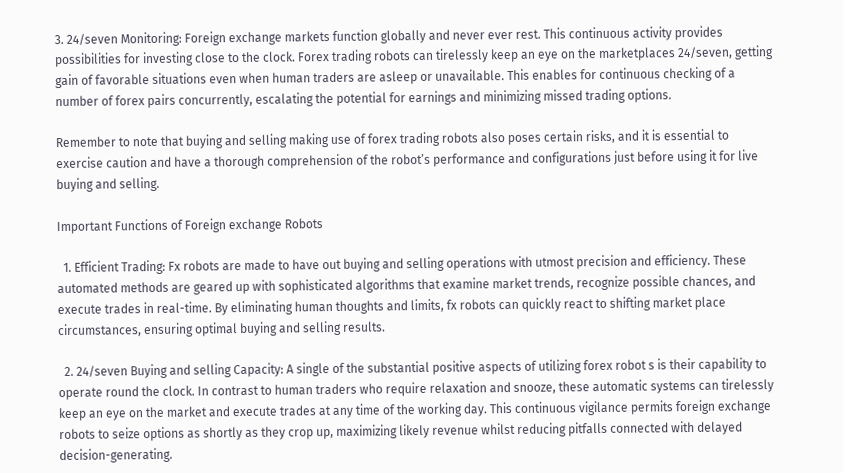3. 24/seven Monitoring: Foreign exchange markets function globally and never ever rest. This continuous activity provides possibilities for investing close to the clock. Forex trading robots can tirelessly keep an eye on the marketplaces 24/seven, getting gain of favorable situations even when human traders are asleep or unavailable. This enables for continuous checking of a number of forex pairs concurrently, escalating the potential for earnings and minimizing missed trading options.

Remember to note that buying and selling making use of forex trading robots also poses certain risks, and it is essential to exercise caution and have a thorough comprehension of the robot’s performance and configurations just before using it for live buying and selling.

Important Functions of Foreign exchange Robots

  1. Efficient Trading: Fx robots are made to have out buying and selling operations with utmost precision and efficiency. These automated methods are geared up with sophisticated algorithms that examine market trends, recognize possible chances, and execute trades in real-time. By eliminating human thoughts and limits, fx robots can quickly react to shifting market place circumstances, ensuring optimal buying and selling results.

  2. 24/seven Buying and selling Capacity: A single of the substantial positive aspects of utilizing forex robot s is their capability to operate round the clock. In contrast to human traders who require relaxation and snooze, these automatic systems can tirelessly keep an eye on the market and execute trades at any time of the working day. This continuous vigilance permits foreign exchange robots to seize options as shortly as they crop up, maximizing likely revenue whilst reducing pitfalls connected with delayed decision-generating.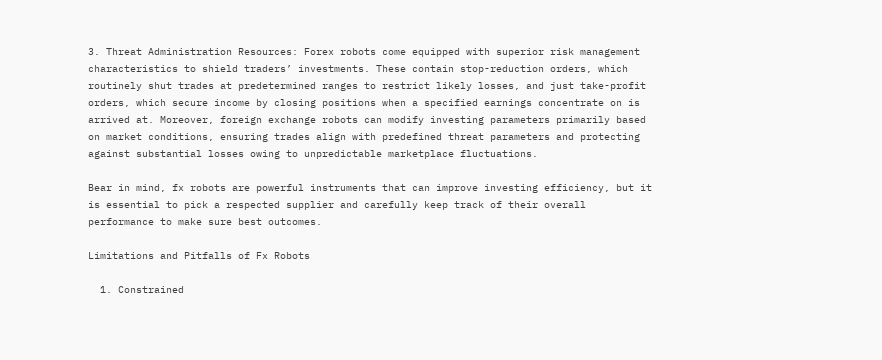3. Threat Administration Resources: Forex robots come equipped with superior risk management characteristics to shield traders’ investments. These contain stop-reduction orders, which routinely shut trades at predetermined ranges to restrict likely losses, and just take-profit orders, which secure income by closing positions when a specified earnings concentrate on is arrived at. Moreover, foreign exchange robots can modify investing parameters primarily based on market conditions, ensuring trades align with predefined threat parameters and protecting against substantial losses owing to unpredictable marketplace fluctuations.

Bear in mind, fx robots are powerful instruments that can improve investing efficiency, but it is essential to pick a respected supplier and carefully keep track of their overall performance to make sure best outcomes.

Limitations and Pitfalls of Fx Robots

  1. Constrained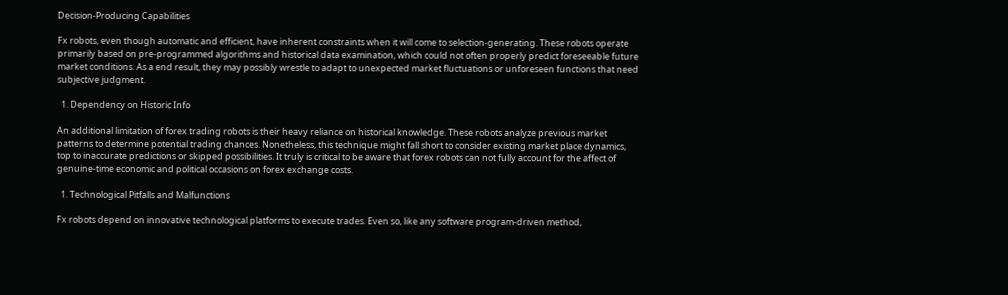Decision-Producing Capabilities

Fx robots, even though automatic and efficient, have inherent constraints when it will come to selection-generating. These robots operate primarily based on pre-programmed algorithms and historical data examination, which could not often properly predict foreseeable future market conditions. As a end result, they may possibly wrestle to adapt to unexpected market fluctuations or unforeseen functions that need subjective judgment.

  1. Dependency on Historic Info

An additional limitation of forex trading robots is their heavy reliance on historical knowledge. These robots analyze previous market patterns to determine potential trading chances. Nonetheless, this technique might fall short to consider existing market place dynamics, top to inaccurate predictions or skipped possibilities. It truly is critical to be aware that forex robots can not fully account for the affect of genuine-time economic and political occasions on forex exchange costs.

  1. Technological Pitfalls and Malfunctions

Fx robots depend on innovative technological platforms to execute trades. Even so, like any software program-driven method,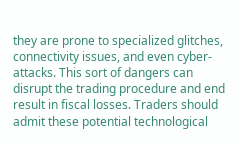they are prone to specialized glitches, connectivity issues, and even cyber-attacks. This sort of dangers can disrupt the trading procedure and end result in fiscal losses. Traders should admit these potential technological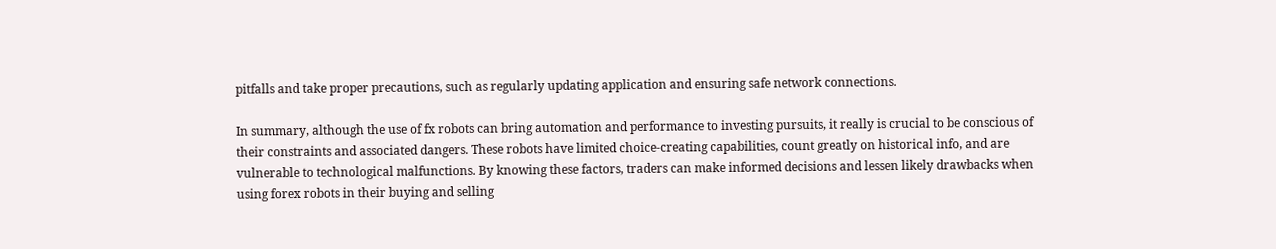pitfalls and take proper precautions, such as regularly updating application and ensuring safe network connections.

In summary, although the use of fx robots can bring automation and performance to investing pursuits, it really is crucial to be conscious of their constraints and associated dangers. These robots have limited choice-creating capabilities, count greatly on historical info, and are vulnerable to technological malfunctions. By knowing these factors, traders can make informed decisions and lessen likely drawbacks when using forex robots in their buying and selling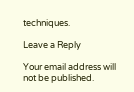techniques.

Leave a Reply

Your email address will not be published.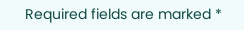Required fields are marked *